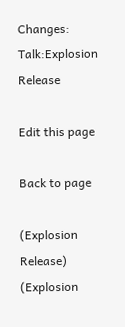Changes: Talk:Explosion Release

Edit this page

Back to page

(Explosion Release)
(Explosion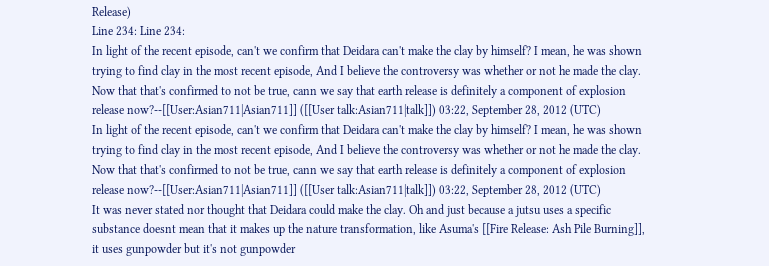Release)
Line 234: Line 234:
In light of the recent episode, can't we confirm that Deidara can't make the clay by himself? I mean, he was shown trying to find clay in the most recent episode, And I believe the controversy was whether or not he made the clay. Now that that's confirmed to not be true, cann we say that earth release is definitely a component of explosion release now?--[[User:Asian711|Asian711]] ([[User talk:Asian711|talk]]) 03:22, September 28, 2012 (UTC)
In light of the recent episode, can't we confirm that Deidara can't make the clay by himself? I mean, he was shown trying to find clay in the most recent episode, And I believe the controversy was whether or not he made the clay. Now that that's confirmed to not be true, cann we say that earth release is definitely a component of explosion release now?--[[User:Asian711|Asian711]] ([[User talk:Asian711|talk]]) 03:22, September 28, 2012 (UTC)
It was never stated nor thought that Deidara could make the clay. Oh and just because a jutsu uses a specific substance doesnt mean that it makes up the nature transformation, like Asuma's [[Fire Release: Ash Pile Burning]], it uses gunpowder but it's not gunpowder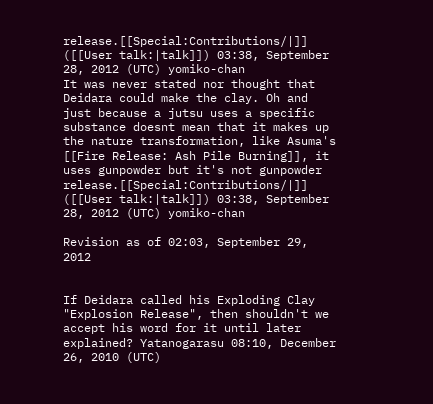release.[[Special:Contributions/|]] ([[User talk:|talk]]) 03:38, September 28, 2012 (UTC) yomiko-chan
It was never stated nor thought that Deidara could make the clay. Oh and just because a jutsu uses a specific substance doesnt mean that it makes up the nature transformation, like Asuma's [[Fire Release: Ash Pile Burning]], it uses gunpowder but it's not gunpowder release.[[Special:Contributions/|]] ([[User talk:|talk]]) 03:38, September 28, 2012 (UTC) yomiko-chan

Revision as of 02:03, September 29, 2012


If Deidara called his Exploding Clay "Explosion Release", then shouldn't we accept his word for it until later explained? Yatanogarasu 08:10, December 26, 2010 (UTC)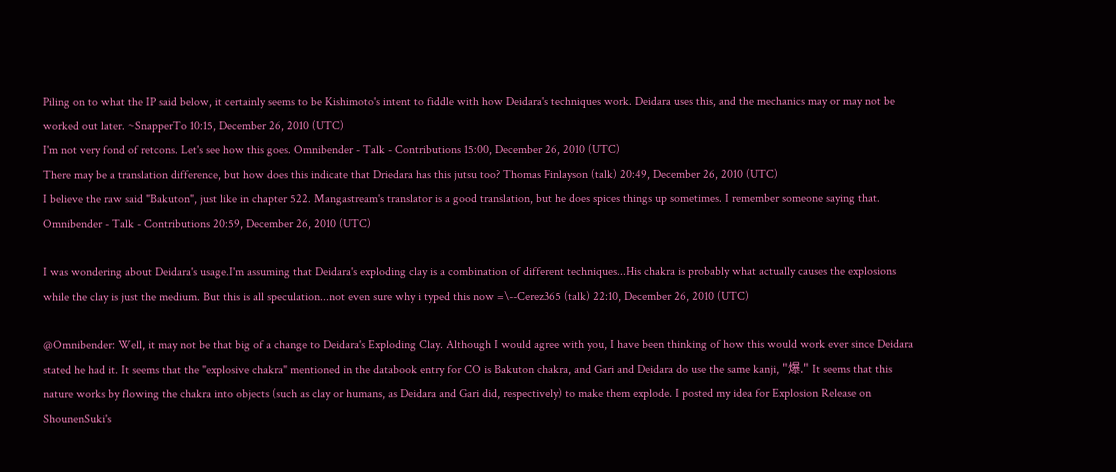Piling on to what the IP said below, it certainly seems to be Kishimoto's intent to fiddle with how Deidara's techniques work. Deidara uses this, and the mechanics may or may not be worked out later. ~SnapperTo 10:15, December 26, 2010 (UTC)
I'm not very fond of retcons. Let's see how this goes. Omnibender - Talk - Contributions 15:00, December 26, 2010 (UTC)
There may be a translation difference, but how does this indicate that Driedara has this jutsu too? Thomas Finlayson (talk) 20:49, December 26, 2010 (UTC)
I believe the raw said "Bakuton", just like in chapter 522. Mangastream's translator is a good translation, but he does spices things up sometimes. I remember someone saying that. Omnibender - Talk - Contributions 20:59, December 26, 2010 (UTC)

I was wondering about Deidara's usage.I'm assuming that Deidara's exploding clay is a combination of different techniques...His chakra is probably what actually causes the explosions while the clay is just the medium. But this is all speculation...not even sure why i typed this now =\--Cerez365 (talk) 22:10, December 26, 2010 (UTC)

@Omnibender: Well, it may not be that big of a change to Deidara's Exploding Clay. Although I would agree with you, I have been thinking of how this would work ever since Deidara stated he had it. It seems that the "explosive chakra" mentioned in the databook entry for CO is Bakuton chakra, and Gari and Deidara do use the same kanji, "爆." It seems that this nature works by flowing the chakra into objects (such as clay or humans, as Deidara and Gari did, respectively) to make them explode. I posted my idea for Explosion Release on ShounenSuki's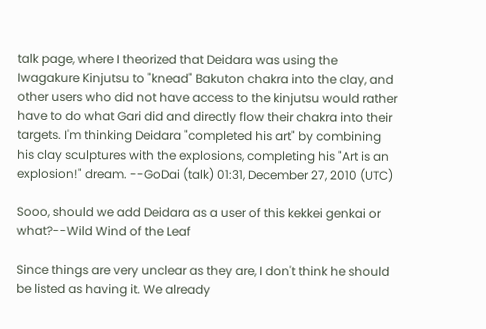talk page, where I theorized that Deidara was using the Iwagakure Kinjutsu to "knead" Bakuton chakra into the clay, and other users who did not have access to the kinjutsu would rather have to do what Gari did and directly flow their chakra into their targets. I'm thinking Deidara "completed his art" by combining his clay sculptures with the explosions, completing his "Art is an explosion!" dream. --GoDai (talk) 01:31, December 27, 2010 (UTC)

Sooo, should we add Deidara as a user of this kekkei genkai or what?--Wild Wind of the Leaf

Since things are very unclear as they are, I don't think he should be listed as having it. We already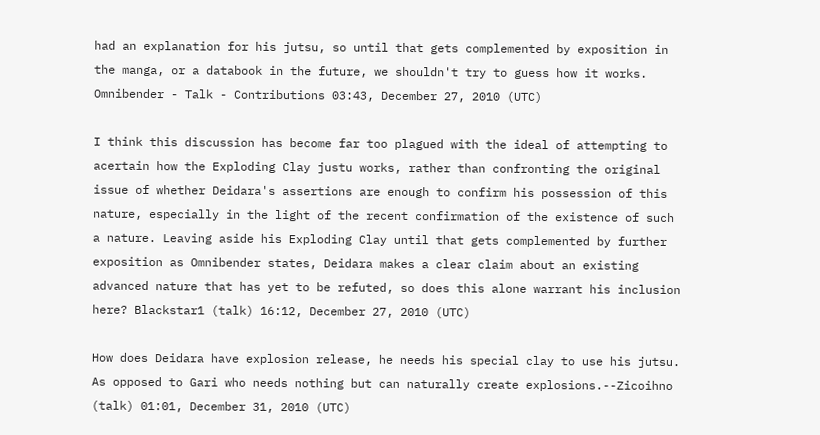had an explanation for his jutsu, so until that gets complemented by exposition in the manga, or a databook in the future, we shouldn't try to guess how it works. Omnibender - Talk - Contributions 03:43, December 27, 2010 (UTC)

I think this discussion has become far too plagued with the ideal of attempting to acertain how the Exploding Clay justu works, rather than confronting the original issue of whether Deidara's assertions are enough to confirm his possession of this nature, especially in the light of the recent confirmation of the existence of such a nature. Leaving aside his Exploding Clay until that gets complemented by further exposition as Omnibender states, Deidara makes a clear claim about an existing advanced nature that has yet to be refuted, so does this alone warrant his inclusion here? Blackstar1 (talk) 16:12, December 27, 2010 (UTC)

How does Deidara have explosion release, he needs his special clay to use his jutsu. As opposed to Gari who needs nothing but can naturally create explosions.--Zicoihno (talk) 01:01, December 31, 2010 (UTC)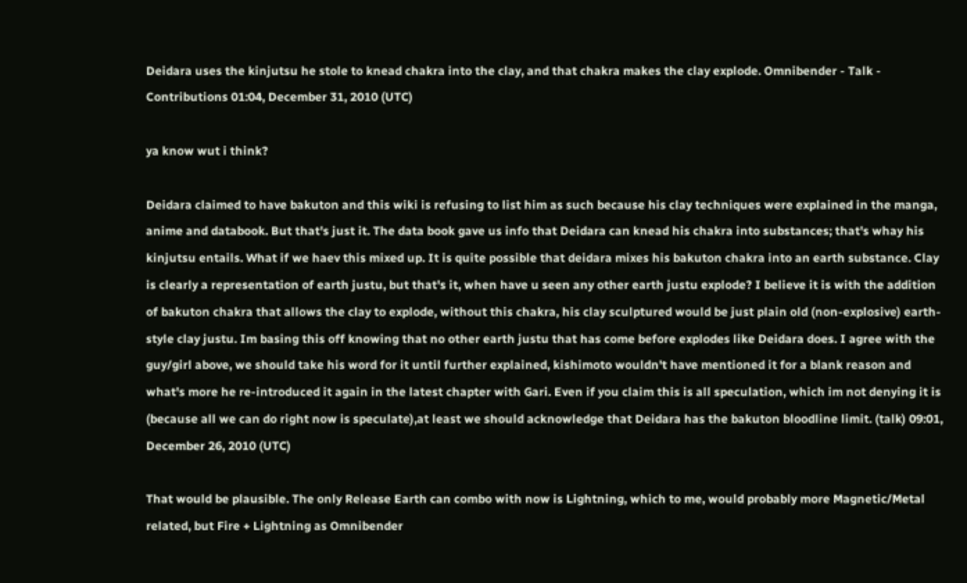Deidara uses the kinjutsu he stole to knead chakra into the clay, and that chakra makes the clay explode. Omnibender - Talk - Contributions 01:04, December 31, 2010 (UTC)

ya know wut i think?

Deidara claimed to have bakuton and this wiki is refusing to list him as such because his clay techniques were explained in the manga, anime and databook. But that's just it. The data book gave us info that Deidara can knead his chakra into substances; that's whay his kinjutsu entails. What if we haev this mixed up. It is quite possible that deidara mixes his bakuton chakra into an earth substance. Clay is clearly a representation of earth justu, but that's it, when have u seen any other earth justu explode? I believe it is with the addition of bakuton chakra that allows the clay to explode, without this chakra, his clay sculptured would be just plain old (non-explosive) earth-style clay justu. Im basing this off knowing that no other earth justu that has come before explodes like Deidara does. I agree with the guy/girl above, we should take his word for it until further explained, kishimoto wouldn't have mentioned it for a blank reason and what's more he re-introduced it again in the latest chapter with Gari. Even if you claim this is all speculation, which im not denying it is (because all we can do right now is speculate),at least we should acknowledge that Deidara has the bakuton bloodline limit. (talk) 09:01, December 26, 2010 (UTC)

That would be plausible. The only Release Earth can combo with now is Lightning, which to me, would probably more Magnetic/Metal related, but Fire + Lightning as Omnibender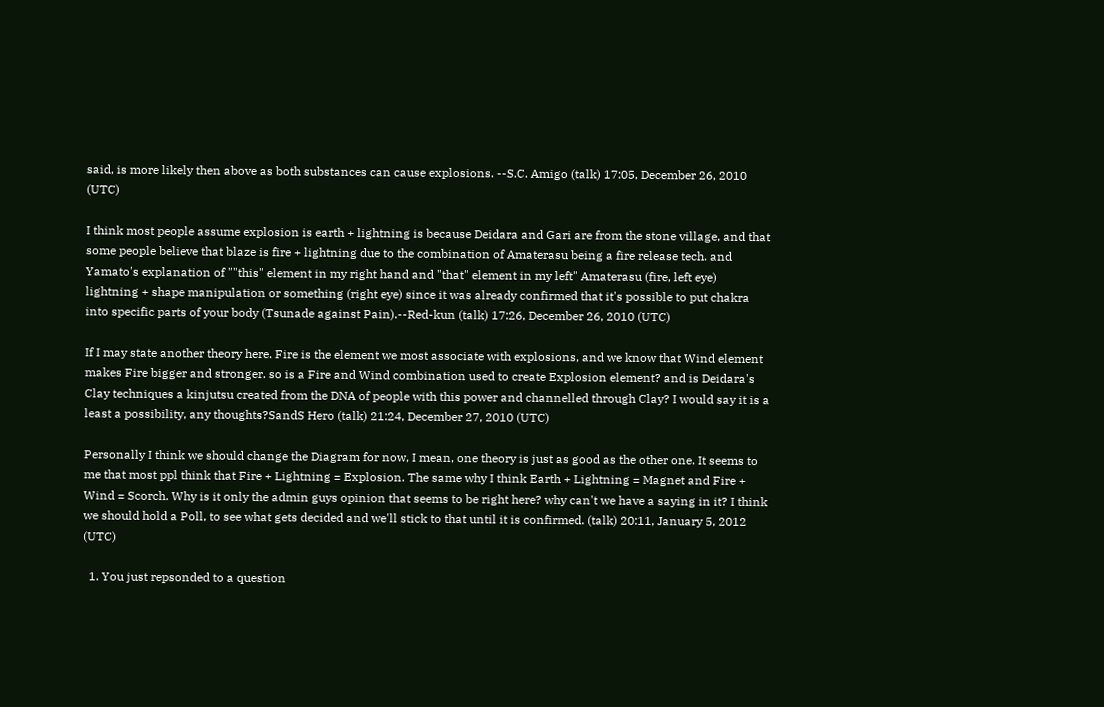said, is more likely then above as both substances can cause explosions. --S.C. Amigo (talk) 17:05, December 26, 2010 (UTC)

I think most people assume explosion is earth + lightning is because Deidara and Gari are from the stone village, and that some people believe that blaze is fire + lightning due to the combination of Amaterasu being a fire release tech. and Yamato's explanation of ""this" element in my right hand and "that" element in my left" Amaterasu (fire, left eye) lightning + shape manipulation or something (right eye) since it was already confirmed that it's possible to put chakra into specific parts of your body (Tsunade against Pain).--Red-kun (talk) 17:26, December 26, 2010 (UTC)

If I may state another theory here. Fire is the element we most associate with explosions, and we know that Wind element makes Fire bigger and stronger. so is a Fire and Wind combination used to create Explosion element? and is Deidara's Clay techniques a kinjutsu created from the DNA of people with this power and channelled through Clay? I would say it is a least a possibility, any thoughts?SandS Hero (talk) 21:24, December 27, 2010 (UTC)

Personally I think we should change the Diagram for now, I mean, one theory is just as good as the other one. It seems to me that most ppl think that Fire + Lightning = Explosion. The same why I think Earth + Lightning = Magnet and Fire + Wind = Scorch. Why is it only the admin guys opinion that seems to be right here? why can't we have a saying in it? I think we should hold a Poll, to see what gets decided and we'll stick to that until it is confirmed. (talk) 20:11, January 5, 2012 (UTC)

  1. You just repsonded to a question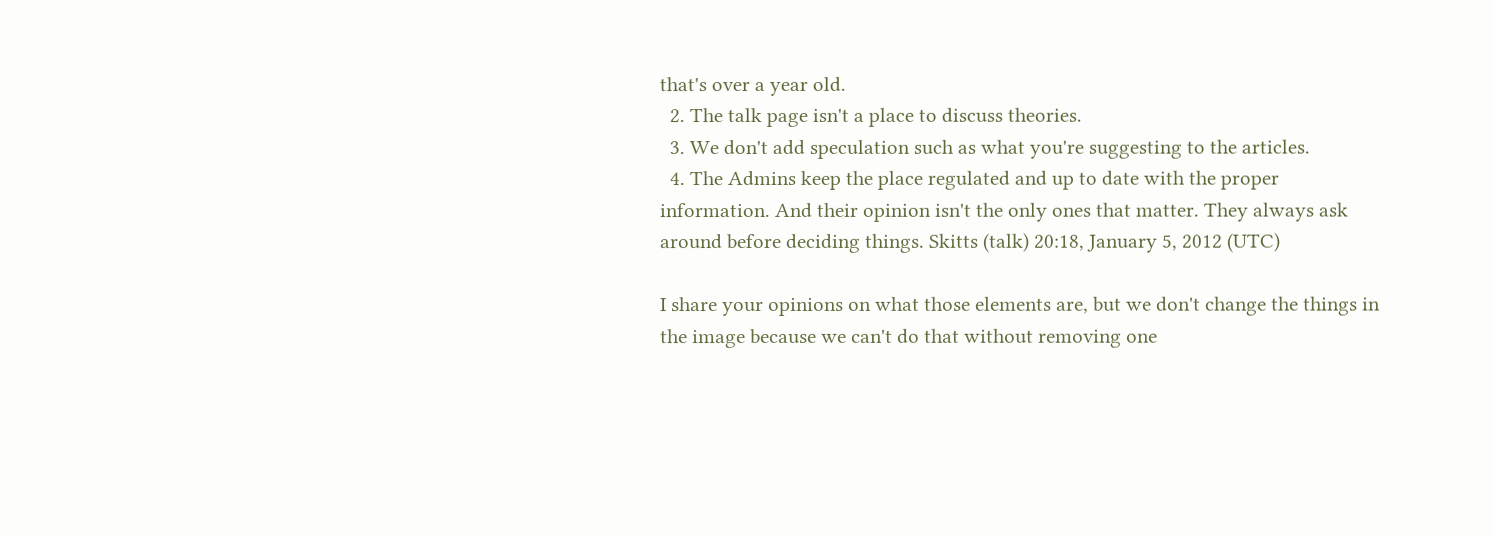that's over a year old.
  2. The talk page isn't a place to discuss theories.
  3. We don't add speculation such as what you're suggesting to the articles.
  4. The Admins keep the place regulated and up to date with the proper information. And their opinion isn't the only ones that matter. They always ask around before deciding things. Skitts (talk) 20:18, January 5, 2012 (UTC)

I share your opinions on what those elements are, but we don't change the things in the image because we can't do that without removing one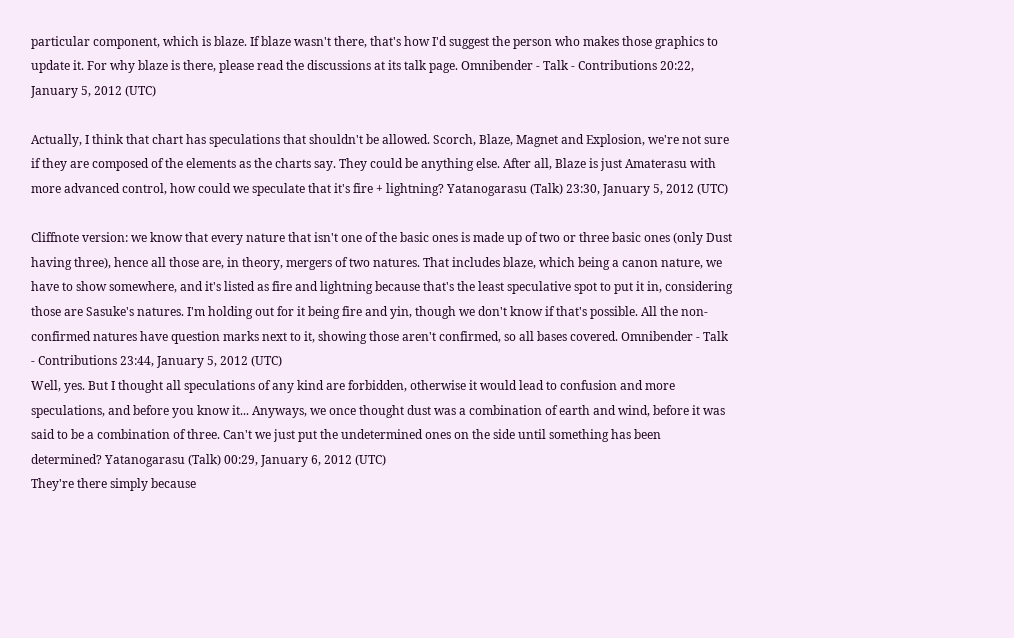particular component, which is blaze. If blaze wasn't there, that's how I'd suggest the person who makes those graphics to update it. For why blaze is there, please read the discussions at its talk page. Omnibender - Talk - Contributions 20:22, January 5, 2012 (UTC)

Actually, I think that chart has speculations that shouldn't be allowed. Scorch, Blaze, Magnet and Explosion, we're not sure if they are composed of the elements as the charts say. They could be anything else. After all, Blaze is just Amaterasu with more advanced control, how could we speculate that it's fire + lightning? Yatanogarasu (Talk) 23:30, January 5, 2012 (UTC)

Cliffnote version: we know that every nature that isn't one of the basic ones is made up of two or three basic ones (only Dust having three), hence all those are, in theory, mergers of two natures. That includes blaze, which being a canon nature, we have to show somewhere, and it's listed as fire and lightning because that's the least speculative spot to put it in, considering those are Sasuke's natures. I'm holding out for it being fire and yin, though we don't know if that's possible. All the non-confirmed natures have question marks next to it, showing those aren't confirmed, so all bases covered. Omnibender - Talk - Contributions 23:44, January 5, 2012 (UTC)
Well, yes. But I thought all speculations of any kind are forbidden, otherwise it would lead to confusion and more speculations, and before you know it... Anyways, we once thought dust was a combination of earth and wind, before it was said to be a combination of three. Can't we just put the undetermined ones on the side until something has been determined? Yatanogarasu (Talk) 00:29, January 6, 2012 (UTC)
They're there simply because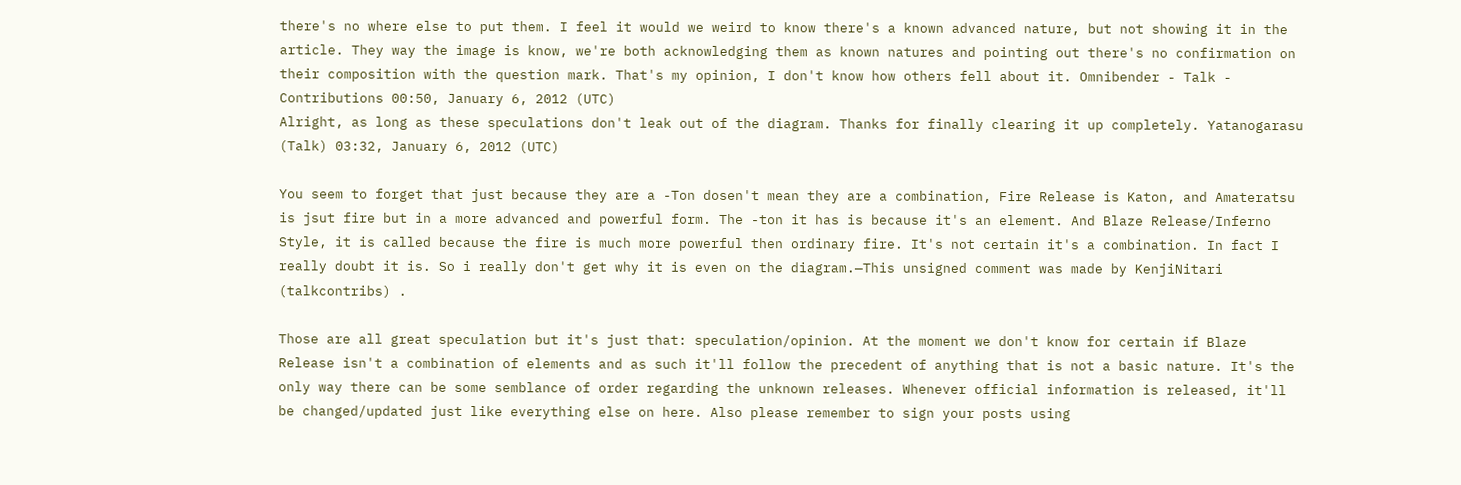there's no where else to put them. I feel it would we weird to know there's a known advanced nature, but not showing it in the article. They way the image is know, we're both acknowledging them as known natures and pointing out there's no confirmation on their composition with the question mark. That's my opinion, I don't know how others fell about it. Omnibender - Talk - Contributions 00:50, January 6, 2012 (UTC)
Alright, as long as these speculations don't leak out of the diagram. Thanks for finally clearing it up completely. Yatanogarasu (Talk) 03:32, January 6, 2012 (UTC)

You seem to forget that just because they are a -Ton dosen't mean they are a combination, Fire Release is Katon, and Amateratsu is jsut fire but in a more advanced and powerful form. The -ton it has is because it's an element. And Blaze Release/Inferno Style, it is called because the fire is much more powerful then ordinary fire. It's not certain it's a combination. In fact I really doubt it is. So i really don't get why it is even on the diagram.—This unsigned comment was made by KenjiNitari (talkcontribs) .

Those are all great speculation but it's just that: speculation/opinion. At the moment we don't know for certain if Blaze Release isn't a combination of elements and as such it'll follow the precedent of anything that is not a basic nature. It's the only way there can be some semblance of order regarding the unknown releases. Whenever official information is released, it'll be changed/updated just like everything else on here. Also please remember to sign your posts using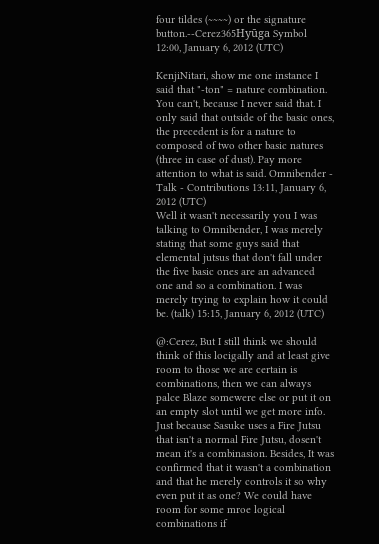four tildes (~~~~) or the signature button.--Cerez365Hyūga Symbol 12:00, January 6, 2012 (UTC)

KenjiNitari, show me one instance I said that "-ton" = nature combination. You can't, because I never said that. I only said that outside of the basic ones, the precedent is for a nature to composed of two other basic natures (three in case of dust). Pay more attention to what is said. Omnibender - Talk - Contributions 13:11, January 6, 2012 (UTC)
Well it wasn't necessarily you I was talking to Omnibender, I was merely stating that some guys said that elemental jutsus that don't fall under the five basic ones are an advanced one and so a combination. I was merely trying to explain how it could be. (talk) 15:15, January 6, 2012 (UTC)

@:Cerez, But I still think we should think of this locigally and at least give room to those we are certain is combinations, then we can always palce Blaze somewere else or put it on an empty slot until we get more info. Just because Sasuke uses a Fire Jutsu that isn't a normal Fire Jutsu, dosen't mean it's a combinasion. Besides, It was confirmed that it wasn't a combination and that he merely controls it so why even put it as one? We could have room for some mroe logical combinations if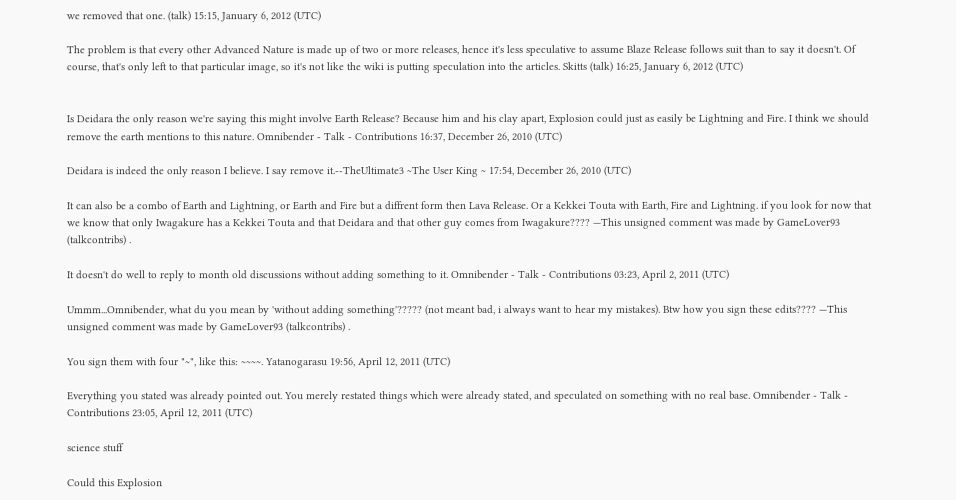we removed that one. (talk) 15:15, January 6, 2012 (UTC)

The problem is that every other Advanced Nature is made up of two or more releases, hence it's less speculative to assume Blaze Release follows suit than to say it doesn't. Of course, that's only left to that particular image, so it's not like the wiki is putting speculation into the articles. Skitts (talk) 16:25, January 6, 2012 (UTC)


Is Deidara the only reason we're saying this might involve Earth Release? Because him and his clay apart, Explosion could just as easily be Lightning and Fire. I think we should remove the earth mentions to this nature. Omnibender - Talk - Contributions 16:37, December 26, 2010 (UTC)

Deidara is indeed the only reason I believe. I say remove it.--TheUltimate3 ~The User King ~ 17:54, December 26, 2010 (UTC)

It can also be a combo of Earth and Lightning, or Earth and Fire but a diffrent form then Lava Release. Or a Kekkei Touta with Earth, Fire and Lightning. if you look for now that we know that only Iwagakure has a Kekkei Touta and that Deidara and that other guy comes from Iwagakure???? —This unsigned comment was made by GameLover93 (talkcontribs) .

It doesn't do well to reply to month old discussions without adding something to it. Omnibender - Talk - Contributions 03:23, April 2, 2011 (UTC)

Ummm...Omnibender, what du you mean by 'without adding something'????? (not meant bad, i always want to hear my mistakes). Btw how you sign these edits???? —This unsigned comment was made by GameLover93 (talkcontribs) .

You sign them with four "~", like this: ~~~~. Yatanogarasu 19:56, April 12, 2011 (UTC)

Everything you stated was already pointed out. You merely restated things which were already stated, and speculated on something with no real base. Omnibender - Talk - Contributions 23:05, April 12, 2011 (UTC)

science stuff

Could this Explosion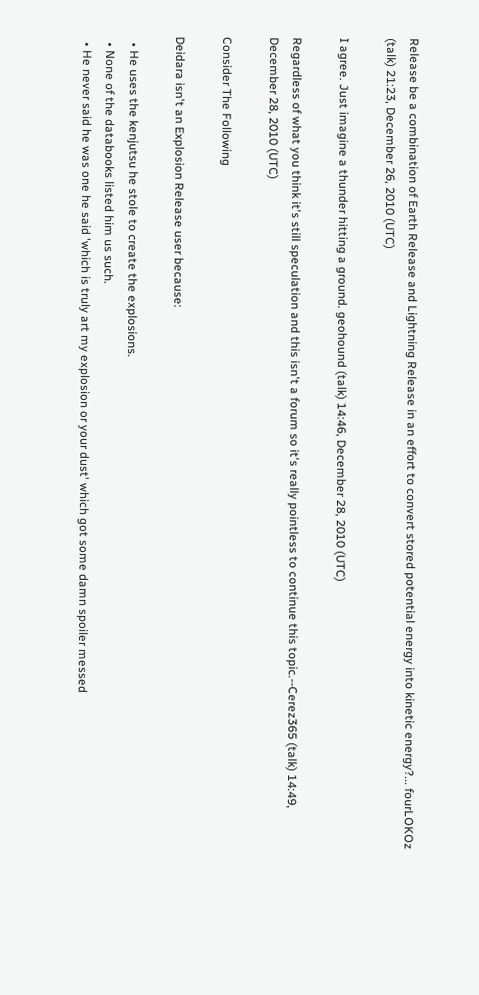Release be a combination of Earth Release and Lightning Release in an effort to convert stored potential energy into kinetic energy?... fourLOKOz (talk) 21:23, December 26, 2010 (UTC)

I agree. Just imagine a thunder hitting a ground. geohound (talk) 14:46, December 28, 2010 (UTC)

Regardless of what you think it's still speculation and this isn't a forum so it's really pointless to continue this topic.--Cerez365 (talk) 14:49, December 28, 2010 (UTC)

Consider The Following

Deidara isn't an Explosion Release user because:

  • He uses the kenjutsu he stole to create the explosions.
  • None of the databooks listed him us such.
  • He never said he was one he said 'which is truly art my explosion or your dust' which got some damn spoiler messed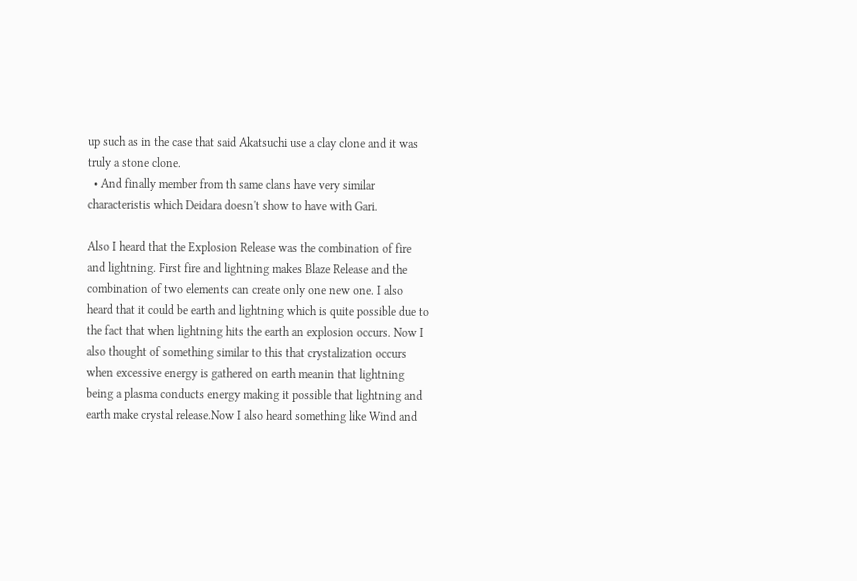up such as in the case that said Akatsuchi use a clay clone and it was truly a stone clone.
  • And finally member from th same clans have very similar characteristis which Deidara doesn't show to have with Gari.

Also I heard that the Explosion Release was the combination of fire and lightning. First fire and lightning makes Blaze Release and the combination of two elements can create only one new one. I also heard that it could be earth and lightning which is quite possible due to the fact that when lightning hits the earth an explosion occurs. Now I also thought of something similar to this that crystalization occurs when excessive energy is gathered on earth meanin that lightning being a plasma conducts energy making it possible that lightning and earth make crystal release.Now I also heard something like Wind and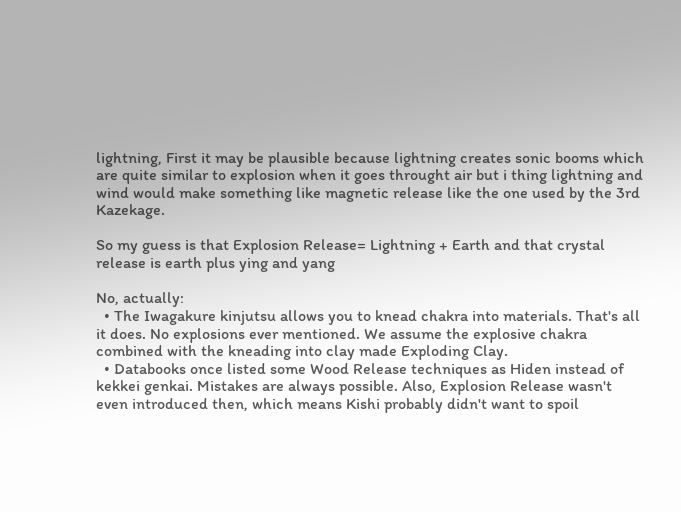lightning, First it may be plausible because lightning creates sonic booms which are quite similar to explosion when it goes throught air but i thing lightning and wind would make something like magnetic release like the one used by the 3rd Kazekage.

So my guess is that Explosion Release= Lightning + Earth and that crystal release is earth plus ying and yang

No, actually:
  • The Iwagakure kinjutsu allows you to knead chakra into materials. That's all it does. No explosions ever mentioned. We assume the explosive chakra combined with the kneading into clay made Exploding Clay.
  • Databooks once listed some Wood Release techniques as Hiden instead of kekkei genkai. Mistakes are always possible. Also, Explosion Release wasn't even introduced then, which means Kishi probably didn't want to spoil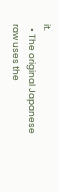it.
  • The original Japanese raw uses the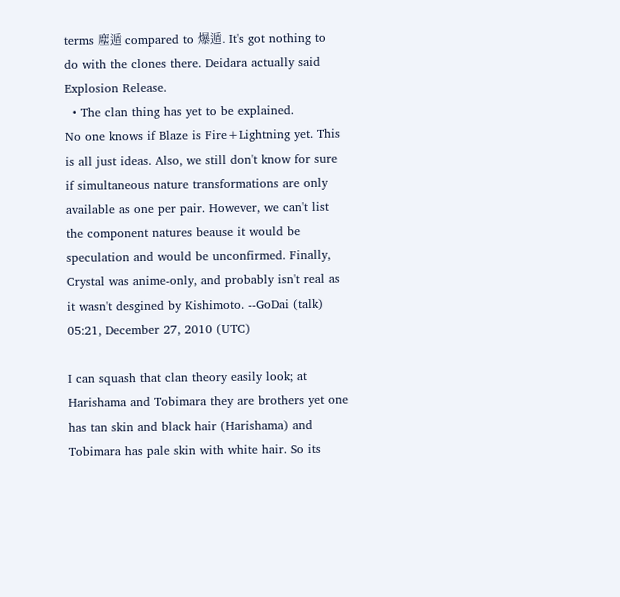terms 塵遁 compared to 爆遁. It's got nothing to do with the clones there. Deidara actually said Explosion Release.
  • The clan thing has yet to be explained.
No one knows if Blaze is Fire+Lightning yet. This is all just ideas. Also, we still don't know for sure if simultaneous nature transformations are only available as one per pair. However, we can't list the component natures beause it would be speculation and would be unconfirmed. Finally, Crystal was anime-only, and probably isn't real as it wasn't desgined by Kishimoto. --GoDai (talk) 05:21, December 27, 2010 (UTC)

I can squash that clan theory easily look; at Harishama and Tobimara they are brothers yet one has tan skin and black hair (Harishama) and Tobimara has pale skin with white hair. So its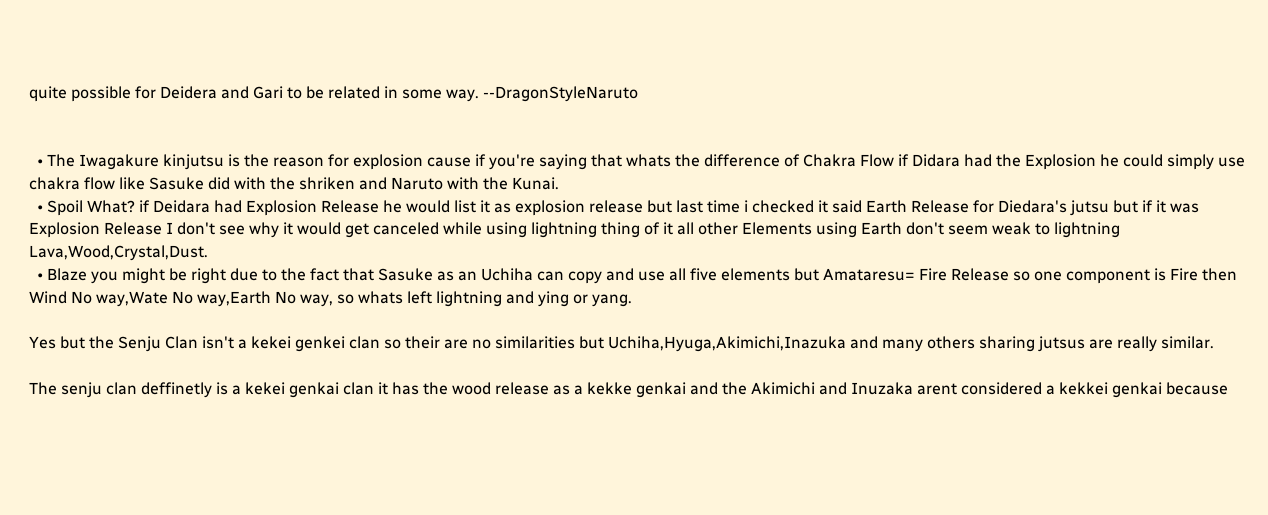quite possible for Deidera and Gari to be related in some way. --DragonStyleNaruto


  • The Iwagakure kinjutsu is the reason for explosion cause if you're saying that whats the difference of Chakra Flow if Didara had the Explosion he could simply use chakra flow like Sasuke did with the shriken and Naruto with the Kunai.
  • Spoil What? if Deidara had Explosion Release he would list it as explosion release but last time i checked it said Earth Release for Diedara's jutsu but if it was Explosion Release I don't see why it would get canceled while using lightning thing of it all other Elements using Earth don't seem weak to lightning Lava,Wood,Crystal,Dust.
  • Blaze you might be right due to the fact that Sasuke as an Uchiha can copy and use all five elements but Amataresu= Fire Release so one component is Fire then Wind No way,Wate No way,Earth No way, so whats left lightning and ying or yang.

Yes but the Senju Clan isn't a kekei genkei clan so their are no similarities but Uchiha,Hyuga,Akimichi,Inazuka and many others sharing jutsus are really similar.

The senju clan deffinetly is a kekei genkai clan it has the wood release as a kekke genkai and the Akimichi and Inuzaka arent considered a kekkei genkai because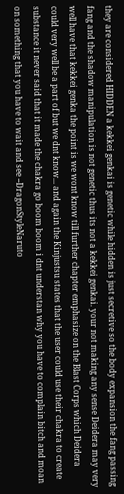they are considered HIDDEN a kekkei genkai is genetic while hidden is just secretive so the body expansion the fang passing fang and the shadow manipulation is not genetic thus its not a kekkei genkai. your not making any sense Deidera may very well have that kekkei genka the point is we wont know till further chapter emphasize on the Blast Corps which Deidera could very well be a part of but we dnt know... and again the Kinjustsu states that the user could use their chakra to create substance it never said that it made the chakra go boom boom i dnt understan why you have to complain bitch and moan on something that you have to wait and see --DragonStyleNaruto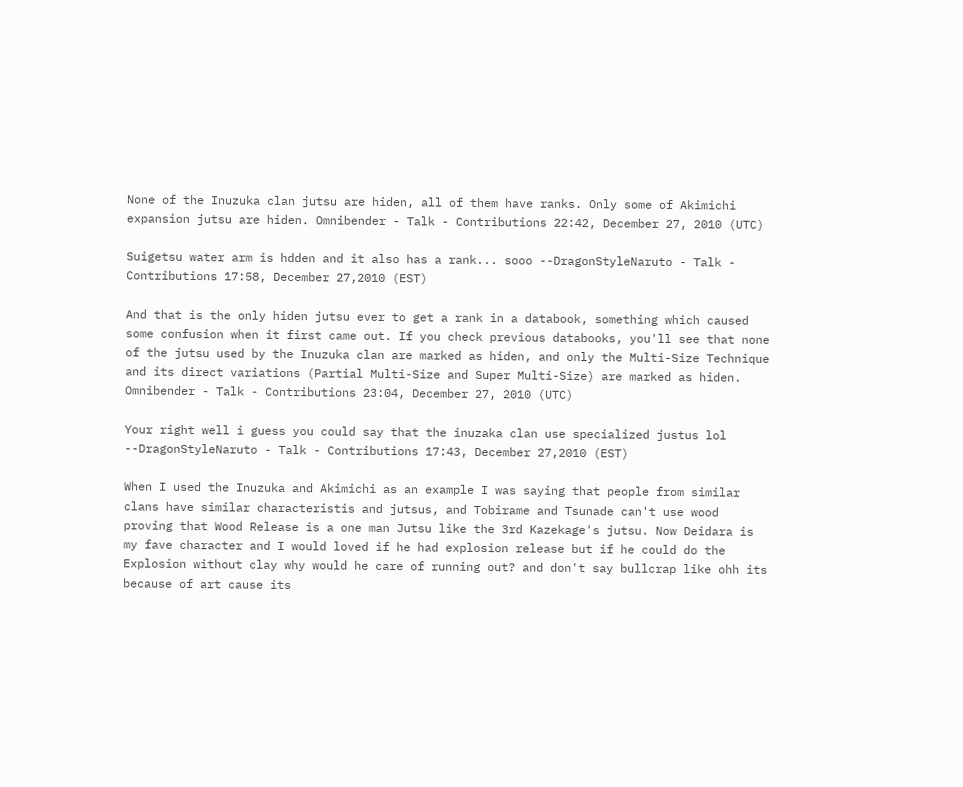None of the Inuzuka clan jutsu are hiden, all of them have ranks. Only some of Akimichi expansion jutsu are hiden. Omnibender - Talk - Contributions 22:42, December 27, 2010 (UTC)

Suigetsu water arm is hdden and it also has a rank... sooo --DragonStyleNaruto - Talk - Contributions 17:58, December 27,2010 (EST)

And that is the only hiden jutsu ever to get a rank in a databook, something which caused some confusion when it first came out. If you check previous databooks, you'll see that none of the jutsu used by the Inuzuka clan are marked as hiden, and only the Multi-Size Technique and its direct variations (Partial Multi-Size and Super Multi-Size) are marked as hiden. Omnibender - Talk - Contributions 23:04, December 27, 2010 (UTC)

Your right well i guess you could say that the inuzaka clan use specialized justus lol --DragonStyleNaruto - Talk - Contributions 17:43, December 27,2010 (EST)

When I used the Inuzuka and Akimichi as an example I was saying that people from similar clans have similar characteristis and jutsus, and Tobirame and Tsunade can't use wood proving that Wood Release is a one man Jutsu like the 3rd Kazekage's jutsu. Now Deidara is my fave character and I would loved if he had explosion release but if he could do the Explosion without clay why would he care of running out? and don't say bullcrap like ohh its because of art cause its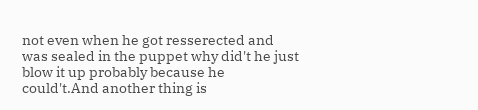not even when he got resserected and was sealed in the puppet why did't he just blow it up probably because he could't.And another thing is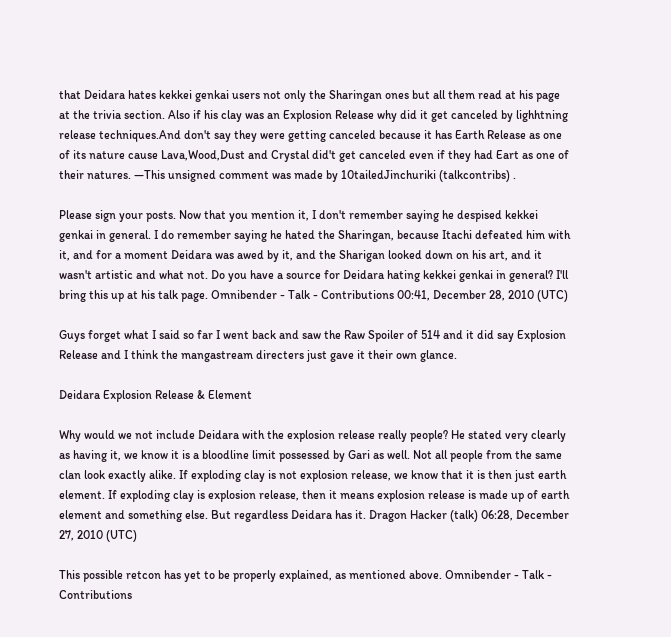that Deidara hates kekkei genkai users not only the Sharingan ones but all them read at his page at the trivia section. Also if his clay was an Explosion Release why did it get canceled by lighhtning release techniques.And don't say they were getting canceled because it has Earth Release as one of its nature cause Lava,Wood,Dust and Crystal did't get canceled even if they had Eart as one of their natures. —This unsigned comment was made by 10tailedJinchuriki (talkcontribs) .

Please sign your posts. Now that you mention it, I don't remember saying he despised kekkei genkai in general. I do remember saying he hated the Sharingan, because Itachi defeated him with it, and for a moment Deidara was awed by it, and the Sharigan looked down on his art, and it wasn't artistic and what not. Do you have a source for Deidara hating kekkei genkai in general? I'll bring this up at his talk page. Omnibender - Talk - Contributions 00:41, December 28, 2010 (UTC)

Guys forget what I said so far I went back and saw the Raw Spoiler of 514 and it did say Explosion Release and I think the mangastream directers just gave it their own glance.

Deidara Explosion Release & Element

Why would we not include Deidara with the explosion release really people? He stated very clearly as having it, we know it is a bloodline limit possessed by Gari as well. Not all people from the same clan look exactly alike. If exploding clay is not explosion release, we know that it is then just earth element. If exploding clay is explosion release, then it means explosion release is made up of earth element and something else. But regardless Deidara has it. Dragon Hacker (talk) 06:28, December 27, 2010 (UTC)

This possible retcon has yet to be properly explained, as mentioned above. Omnibender - Talk - Contributions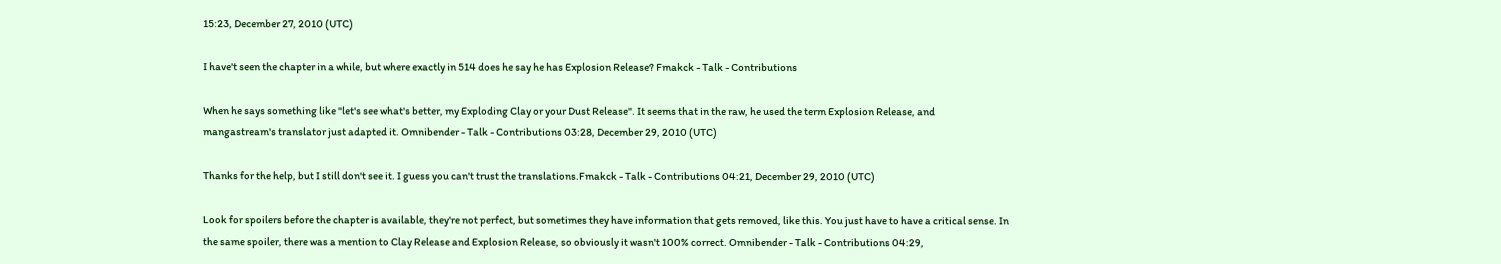15:23, December 27, 2010 (UTC)

I have't seen the chapter in a while, but where exactly in 514 does he say he has Explosion Release? Fmakck - Talk - Contributions

When he says something like "let's see what's better, my Exploding Clay or your Dust Release". It seems that in the raw, he used the term Explosion Release, and mangastream's translator just adapted it. Omnibender - Talk - Contributions 03:28, December 29, 2010 (UTC)

Thanks for the help, but I still don't see it. I guess you can't trust the translations.Fmakck - Talk - Contributions 04:21, December 29, 2010 (UTC)

Look for spoilers before the chapter is available, they're not perfect, but sometimes they have information that gets removed, like this. You just have to have a critical sense. In the same spoiler, there was a mention to Clay Release and Explosion Release, so obviously it wasn't 100% correct. Omnibender - Talk - Contributions 04:29,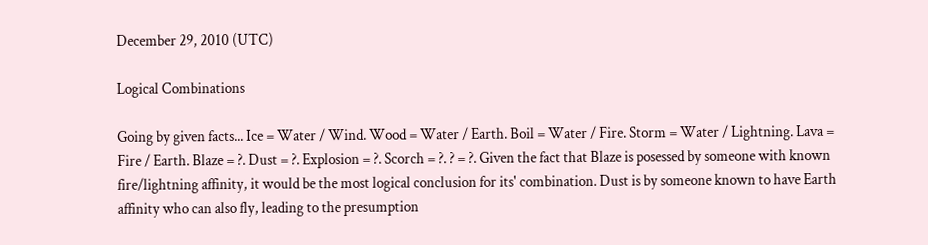December 29, 2010 (UTC)

Logical Combinations

Going by given facts... Ice = Water / Wind. Wood = Water / Earth. Boil = Water / Fire. Storm = Water / Lightning. Lava = Fire / Earth. Blaze = ?. Dust = ?. Explosion = ?. Scorch = ?. ? = ?. Given the fact that Blaze is posessed by someone with known fire/lightning affinity, it would be the most logical conclusion for its' combination. Dust is by someone known to have Earth affinity who can also fly, leading to the presumption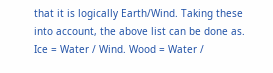that it is logically Earth/Wind. Taking these into account, the above list can be done as. Ice = Water / Wind. Wood = Water /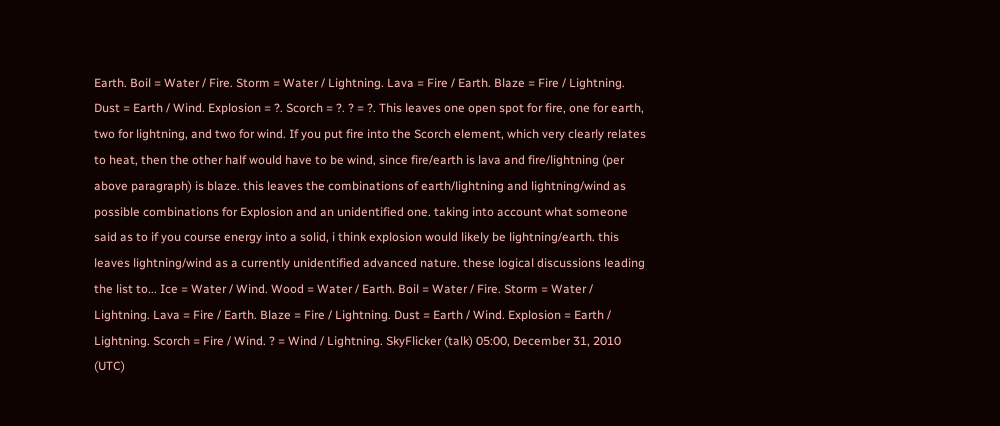Earth. Boil = Water / Fire. Storm = Water / Lightning. Lava = Fire / Earth. Blaze = Fire / Lightning. Dust = Earth / Wind. Explosion = ?. Scorch = ?. ? = ?. This leaves one open spot for fire, one for earth, two for lightning, and two for wind. If you put fire into the Scorch element, which very clearly relates to heat, then the other half would have to be wind, since fire/earth is lava and fire/lightning (per above paragraph) is blaze. this leaves the combinations of earth/lightning and lightning/wind as possible combinations for Explosion and an unidentified one. taking into account what someone said as to if you course energy into a solid, i think explosion would likely be lightning/earth. this leaves lightning/wind as a currently unidentified advanced nature. these logical discussions leading the list to... Ice = Water / Wind. Wood = Water / Earth. Boil = Water / Fire. Storm = Water / Lightning. Lava = Fire / Earth. Blaze = Fire / Lightning. Dust = Earth / Wind. Explosion = Earth / Lightning. Scorch = Fire / Wind. ? = Wind / Lightning. SkyFlicker (talk) 05:00, December 31, 2010 (UTC)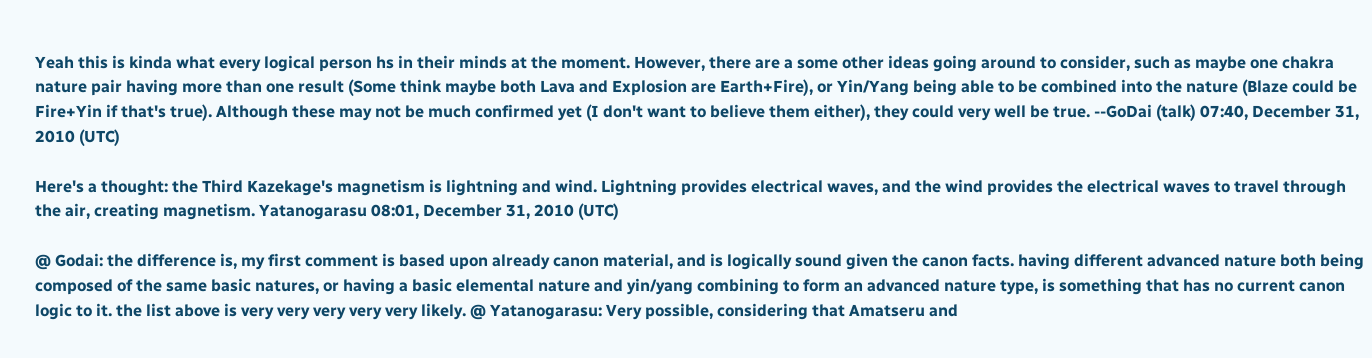Yeah this is kinda what every logical person hs in their minds at the moment. However, there are a some other ideas going around to consider, such as maybe one chakra nature pair having more than one result (Some think maybe both Lava and Explosion are Earth+Fire), or Yin/Yang being able to be combined into the nature (Blaze could be Fire+Yin if that's true). Although these may not be much confirmed yet (I don't want to believe them either), they could very well be true. --GoDai (talk) 07:40, December 31, 2010 (UTC)

Here's a thought: the Third Kazekage's magnetism is lightning and wind. Lightning provides electrical waves, and the wind provides the electrical waves to travel through the air, creating magnetism. Yatanogarasu 08:01, December 31, 2010 (UTC)

@ Godai: the difference is, my first comment is based upon already canon material, and is logically sound given the canon facts. having different advanced nature both being composed of the same basic natures, or having a basic elemental nature and yin/yang combining to form an advanced nature type, is something that has no current canon logic to it. the list above is very very very very very likely. @ Yatanogarasu: Very possible, considering that Amatseru and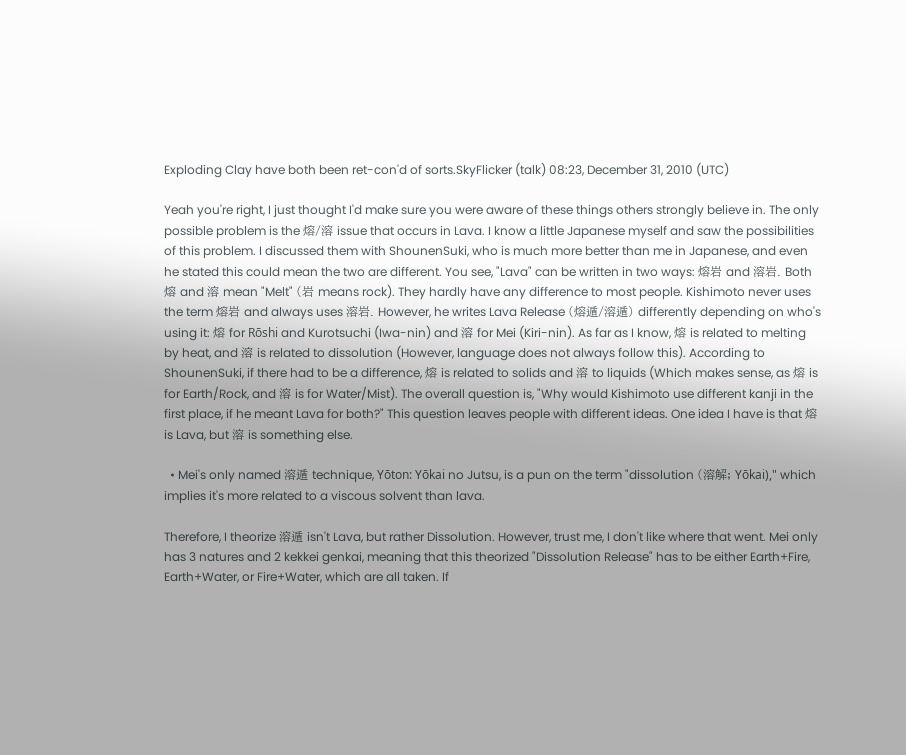Exploding Clay have both been ret-con'd of sorts.SkyFlicker (talk) 08:23, December 31, 2010 (UTC)

Yeah you're right, I just thought I'd make sure you were aware of these things others strongly believe in. The only possible problem is the 熔/溶 issue that occurs in Lava. I know a little Japanese myself and saw the possibilities of this problem. I discussed them with ShounenSuki, who is much more better than me in Japanese, and even he stated this could mean the two are different. You see, "Lava" can be written in two ways: 熔岩 and 溶岩. Both 熔 and 溶 mean "Melt" (岩 means rock). They hardly have any difference to most people. Kishimoto never uses the term 熔岩 and always uses 溶岩. However, he writes Lava Release (熔遁/溶遁) differently depending on who's using it: 熔 for Rōshi and Kurotsuchi (Iwa-nin) and 溶 for Mei (Kiri-nin). As far as I know, 熔 is related to melting by heat, and 溶 is related to dissolution (However, language does not always follow this). According to ShounenSuki, if there had to be a difference, 熔 is related to solids and 溶 to liquids (Which makes sense, as 熔 is for Earth/Rock, and 溶 is for Water/Mist). The overall question is, "Why would Kishimoto use different kanji in the first place, if he meant Lava for both?" This question leaves people with different ideas. One idea I have is that 熔 is Lava, but 溶 is something else.

  • Mei's only named 溶遁 technique, Yōton: Yōkai no Jutsu, is a pun on the term "dissolution (溶解; Yōkai)," which implies it's more related to a viscous solvent than lava.

Therefore, I theorize 溶遁 isn't Lava, but rather Dissolution. However, trust me, I don't like where that went. Mei only has 3 natures and 2 kekkei genkai, meaning that this theorized "Dissolution Release" has to be either Earth+Fire, Earth+Water, or Fire+Water, which are all taken. If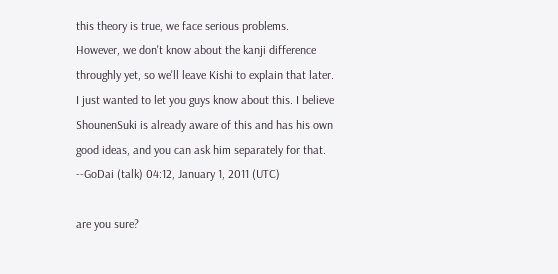this theory is true, we face serious problems. However, we don't know about the kanji difference throughly yet, so we'll leave Kishi to explain that later. I just wanted to let you guys know about this. I believe ShounenSuki is already aware of this and has his own good ideas, and you can ask him separately for that. --GoDai (talk) 04:12, January 1, 2011 (UTC)

are you sure?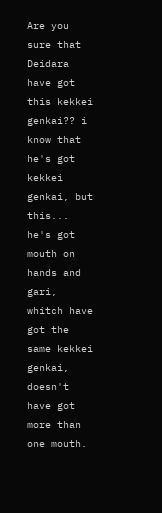Are you sure that Deidara have got this kekkei genkai?? i know that he's got kekkei genkai, but this... he's got mouth on hands and gari, whitch have got the same kekkei genkai, doesn't have got more than one mouth.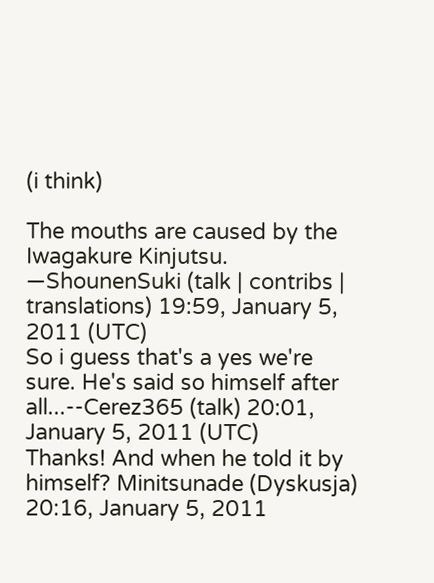(i think)

The mouths are caused by the Iwagakure Kinjutsu. —ShounenSuki (talk | contribs | translations) 19:59, January 5, 2011 (UTC)
So i guess that's a yes we're sure. He's said so himself after all...--Cerez365 (talk) 20:01, January 5, 2011 (UTC)
Thanks! And when he told it by himself? Minitsunade (Dyskusja) 20:16, January 5, 2011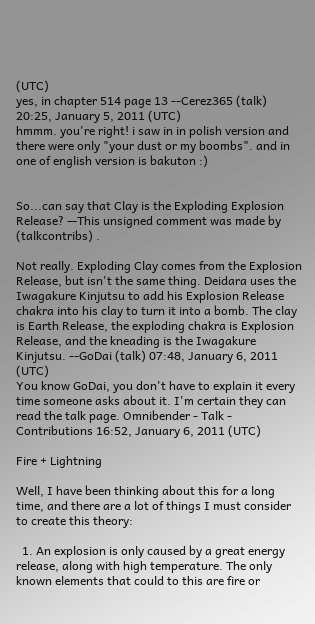(UTC)
yes, in chapter 514 page 13 --Cerez365 (talk) 20:25, January 5, 2011 (UTC)
hmmm. you're right! i saw in in polish version and there were only "your dust or my boombs". and in one of english version is bakuton :)


So...can say that Clay is the Exploding Explosion Release? —This unsigned comment was made by (talkcontribs) .

Not really. Exploding Clay comes from the Explosion Release, but isn't the same thing. Deidara uses the Iwagakure Kinjutsu to add his Explosion Release chakra into his clay to turn it into a bomb. The clay is Earth Release, the exploding chakra is Explosion Release, and the kneading is the Iwagakure Kinjutsu. --GoDai (talk) 07:48, January 6, 2011 (UTC)
You know GoDai, you don't have to explain it every time someone asks about it. I'm certain they can read the talk page. Omnibender - Talk - Contributions 16:52, January 6, 2011 (UTC)

Fire + Lightning

Well, I have been thinking about this for a long time, and there are a lot of things I must consider to create this theory:

  1. An explosion is only caused by a great energy release, along with high temperature. The only known elements that could to this are fire or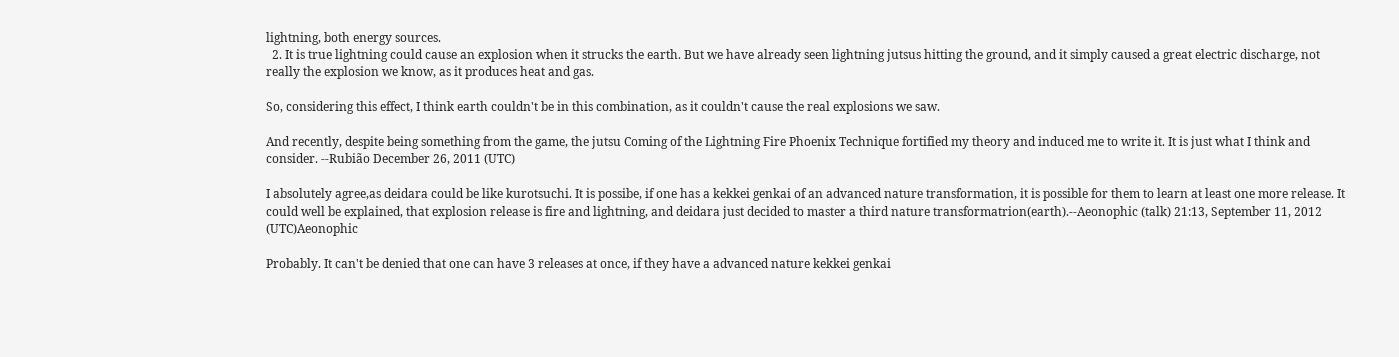lightning, both energy sources.
  2. It is true lightning could cause an explosion when it strucks the earth. But we have already seen lightning jutsus hitting the ground, and it simply caused a great electric discharge, not really the explosion we know, as it produces heat and gas.

So, considering this effect, I think earth couldn't be in this combination, as it couldn't cause the real explosions we saw.

And recently, despite being something from the game, the jutsu Coming of the Lightning Fire Phoenix Technique fortified my theory and induced me to write it. It is just what I think and consider. --Rubião December 26, 2011 (UTC)

I absolutely agree,as deidara could be like kurotsuchi. It is possibe, if one has a kekkei genkai of an advanced nature transformation, it is possible for them to learn at least one more release. It could well be explained, that explosion release is fire and lightning, and deidara just decided to master a third nature transformatrion(earth).--Aeonophic (talk) 21:13, September 11, 2012 (UTC)Aeonophic

Probably. It can't be denied that one can have 3 releases at once, if they have a advanced nature kekkei genkai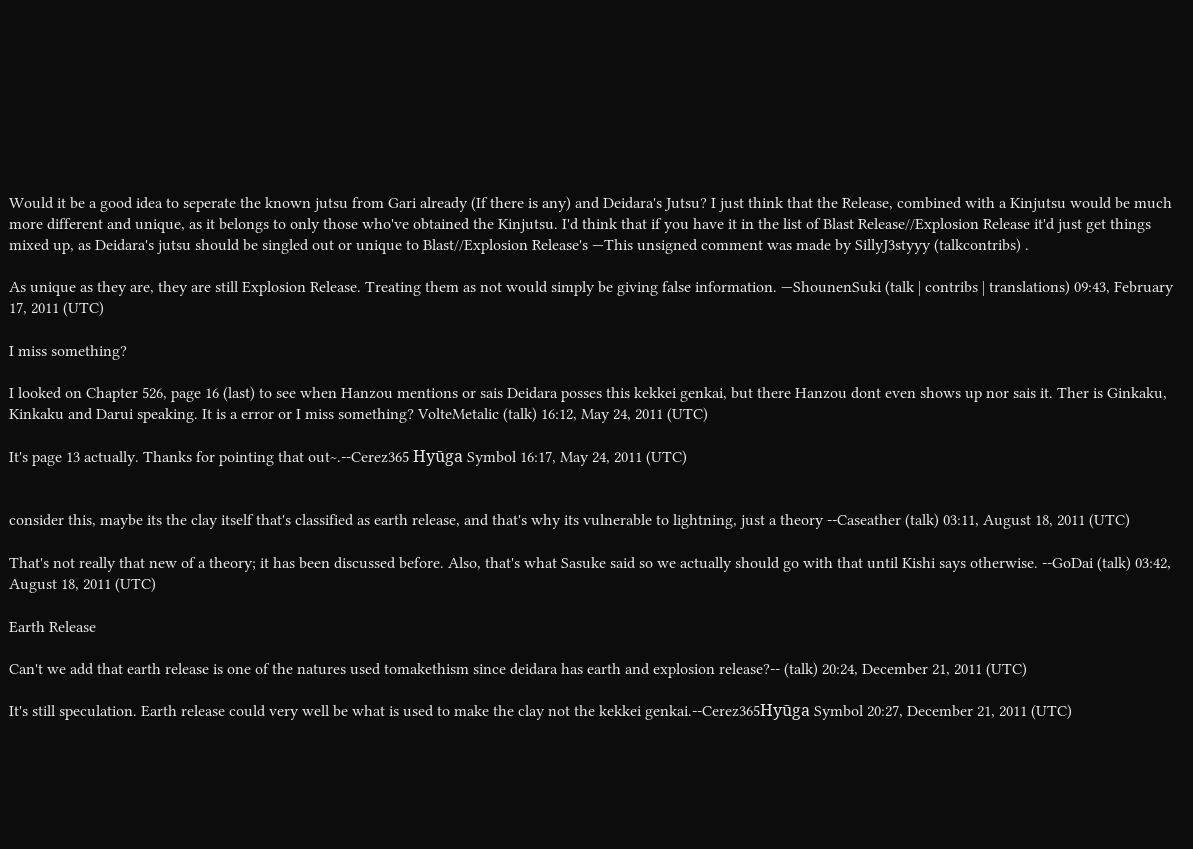Would it be a good idea to seperate the known jutsu from Gari already (If there is any) and Deidara's Jutsu? I just think that the Release, combined with a Kinjutsu would be much more different and unique, as it belongs to only those who've obtained the Kinjutsu. I'd think that if you have it in the list of Blast Release//Explosion Release it'd just get things mixed up, as Deidara's jutsu should be singled out or unique to Blast//Explosion Release's —This unsigned comment was made by SillyJ3styyy (talkcontribs) .

As unique as they are, they are still Explosion Release. Treating them as not would simply be giving false information. —ShounenSuki (talk | contribs | translations) 09:43, February 17, 2011 (UTC)

I miss something?

I looked on Chapter 526, page 16 (last) to see when Hanzou mentions or sais Deidara posses this kekkei genkai, but there Hanzou dont even shows up nor sais it. Ther is Ginkaku, Kinkaku and Darui speaking. It is a error or I miss something? VolteMetalic (talk) 16:12, May 24, 2011 (UTC)

It's page 13 actually. Thanks for pointing that out~.--Cerez365 Hyūga Symbol 16:17, May 24, 2011 (UTC)


consider this, maybe its the clay itself that's classified as earth release, and that's why its vulnerable to lightning, just a theory --Caseather (talk) 03:11, August 18, 2011 (UTC)

That's not really that new of a theory; it has been discussed before. Also, that's what Sasuke said so we actually should go with that until Kishi says otherwise. --GoDai (talk) 03:42, August 18, 2011 (UTC)

Earth Release

Can't we add that earth release is one of the natures used tomakethism since deidara has earth and explosion release?-- (talk) 20:24, December 21, 2011 (UTC)

It's still speculation. Earth release could very well be what is used to make the clay not the kekkei genkai.--Cerez365Hyūga Symbol 20:27, December 21, 2011 (UTC)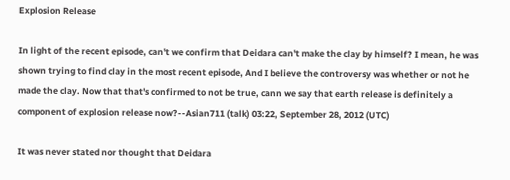Explosion Release

In light of the recent episode, can't we confirm that Deidara can't make the clay by himself? I mean, he was shown trying to find clay in the most recent episode, And I believe the controversy was whether or not he made the clay. Now that that's confirmed to not be true, cann we say that earth release is definitely a component of explosion release now?--Asian711 (talk) 03:22, September 28, 2012 (UTC)

It was never stated nor thought that Deidara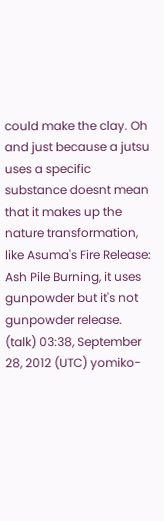could make the clay. Oh and just because a jutsu uses a specific substance doesnt mean that it makes up the nature transformation, like Asuma's Fire Release: Ash Pile Burning, it uses gunpowder but it's not gunpowder release. (talk) 03:38, September 28, 2012 (UTC) yomiko-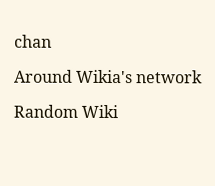chan

Around Wikia's network

Random Wiki